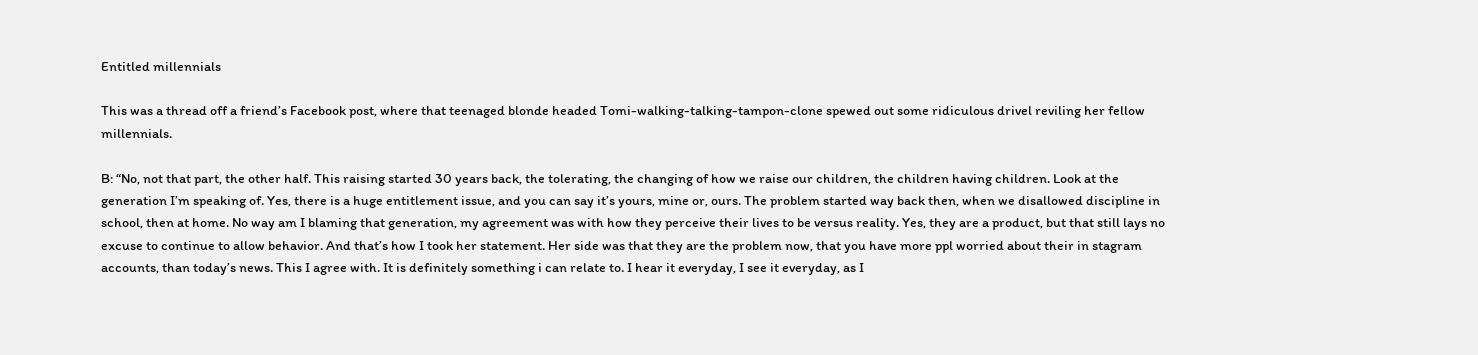Entitled millennials

This was a thread off a friend’s Facebook post, where that teenaged blonde headed Tomi-walking-talking-tampon-clone spewed out some ridiculous drivel reviling her fellow millennials.

B: “No, not that part, the other half. This raising started 30 years back, the tolerating, the changing of how we raise our children, the children having children. Look at the generation I’m speaking of. Yes, there is a huge entitlement issue, and you can say it’s yours, mine or, ours. The problem started way back then, when we disallowed discipline in school, then at home. No way am I blaming that generation, my agreement was with how they perceive their lives to be versus reality. Yes, they are a product, but that still lays no excuse to continue to allow behavior. And that’s how I took her statement. Her side was that they are the problem now, that you have more ppl worried about their in stagram accounts, than today’s news. This I agree with. It is definitely something i can relate to. I hear it everyday, I see it everyday, as I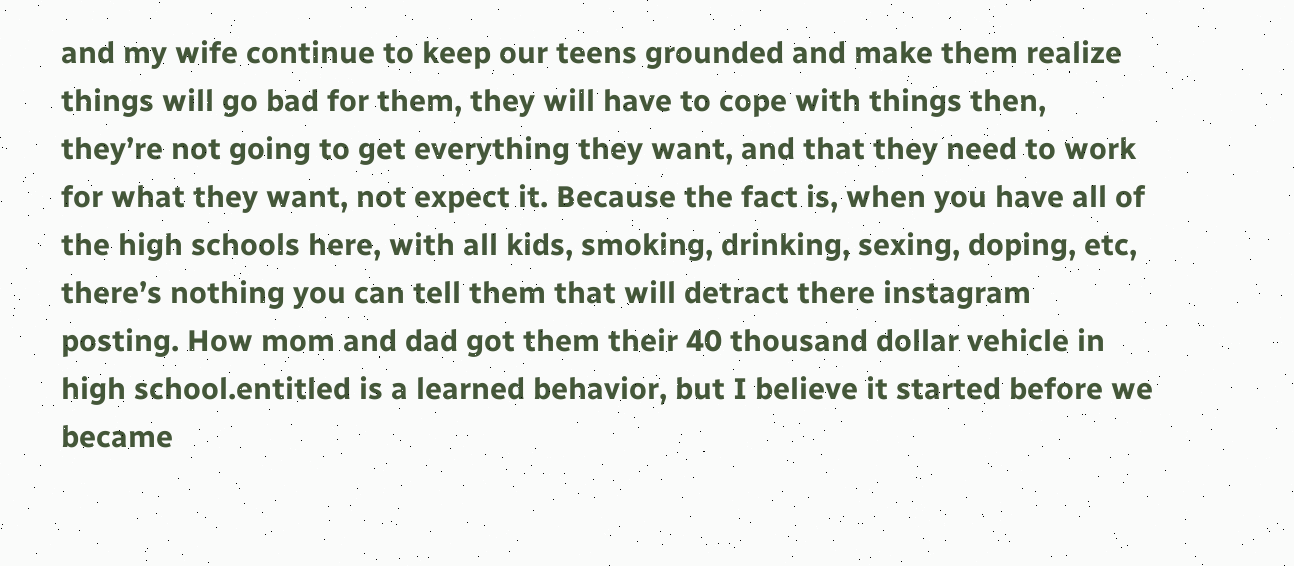and my wife continue to keep our teens grounded and make them realize things will go bad for them, they will have to cope with things then, they’re not going to get everything they want, and that they need to work for what they want, not expect it. Because the fact is, when you have all of the high schools here, with all kids, smoking, drinking, sexing, doping, etc, there’s nothing you can tell them that will detract there instagram posting. How mom and dad got them their 40 thousand dollar vehicle in high school.entitled is a learned behavior, but I believe it started before we became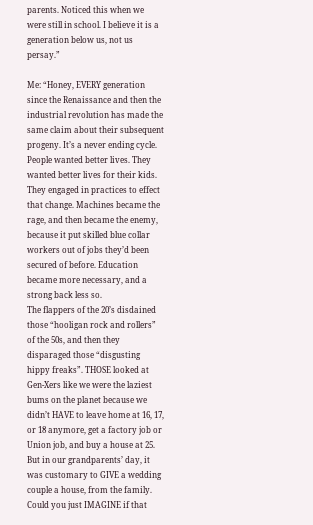parents. Noticed this when we were still in school. I believe it is a generation below us, not us persay.”

Me: “Honey, EVERY generation since the Renaissance and then the industrial revolution has made the same claim about their subsequent progeny. It’s a never ending cycle. People wanted better lives. They wanted better lives for their kids. They engaged in practices to effect that change. Machines became the rage, and then became the enemy, because it put skilled blue collar workers out of jobs they’d been secured of before. Education became more necessary, and a strong back less so.
The flappers of the 20’s disdained those “hooligan rock and rollers” of the 50s, and then they disparaged those “disgusting hippy freaks”. THOSE looked at Gen-Xers like we were the laziest bums on the planet because we didn’t HAVE to leave home at 16, 17, or 18 anymore, get a factory job or Union job, and buy a house at 25.
But in our grandparents’ day, it was customary to GIVE a wedding couple a house, from the family. Could you just IMAGINE if that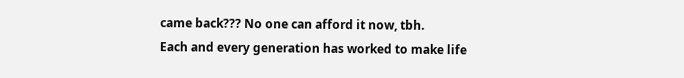came back??? No one can afford it now, tbh.
Each and every generation has worked to make life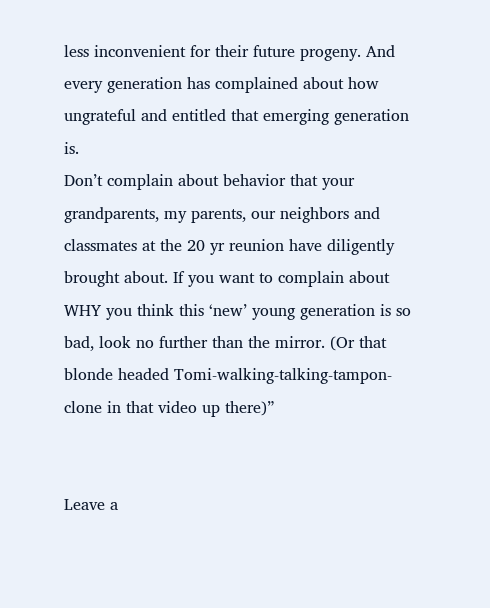less inconvenient for their future progeny. And every generation has complained about how ungrateful and entitled that emerging generation is.
Don’t complain about behavior that your grandparents, my parents, our neighbors and classmates at the 20 yr reunion have diligently brought about. If you want to complain about WHY you think this ‘new’ young generation is so bad, look no further than the mirror. (Or that blonde headed Tomi-walking-talking-tampon-clone in that video up there)”


Leave a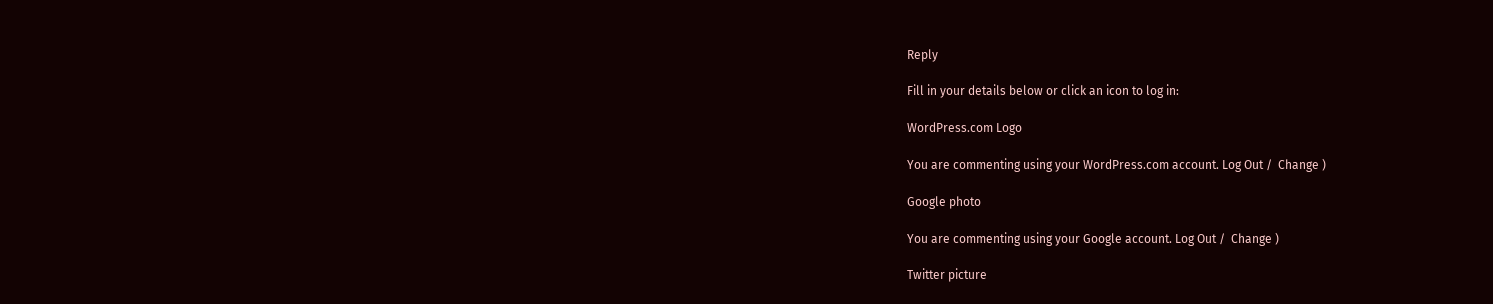Reply

Fill in your details below or click an icon to log in:

WordPress.com Logo

You are commenting using your WordPress.com account. Log Out /  Change )

Google photo

You are commenting using your Google account. Log Out /  Change )

Twitter picture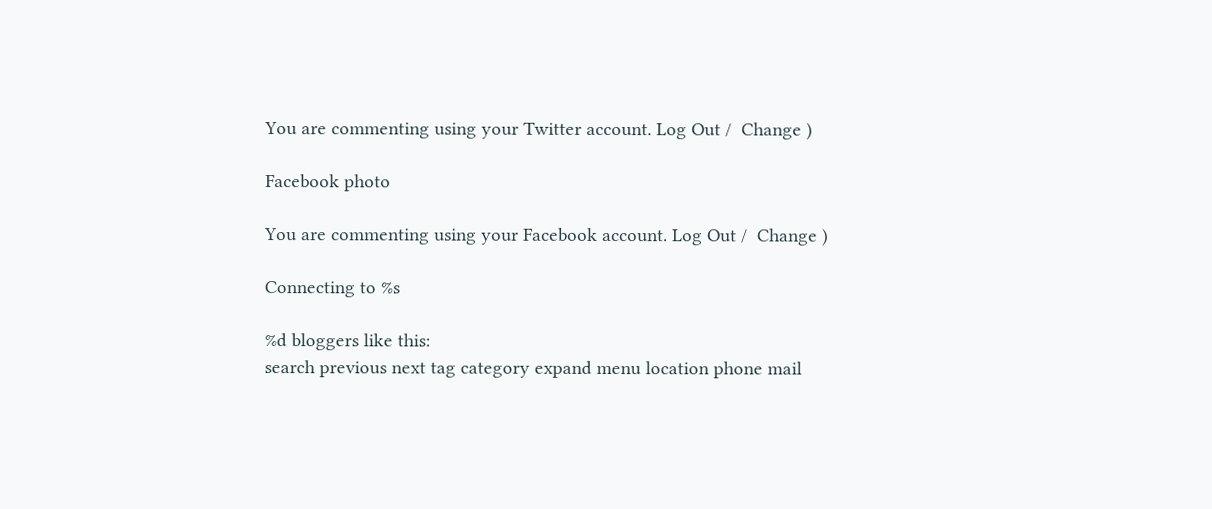You are commenting using your Twitter account. Log Out /  Change )

Facebook photo

You are commenting using your Facebook account. Log Out /  Change )

Connecting to %s

%d bloggers like this:
search previous next tag category expand menu location phone mail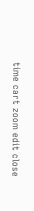time cart zoom edit close